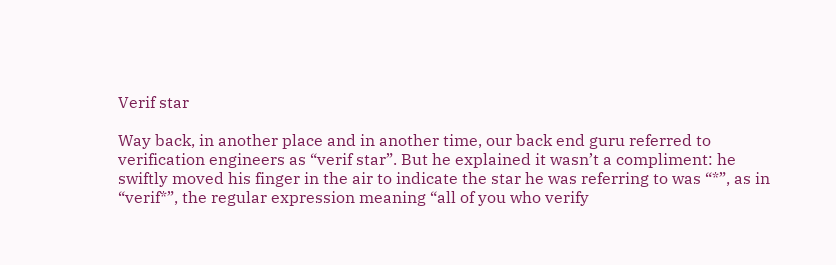Verif star

Way back, in another place and in another time, our back end guru referred to verification engineers as “verif star”. But he explained it wasn’t a compliment: he swiftly moved his finger in the air to indicate the star he was referring to was “*”, as in “verif*”, the regular expression meaning “all of you who verify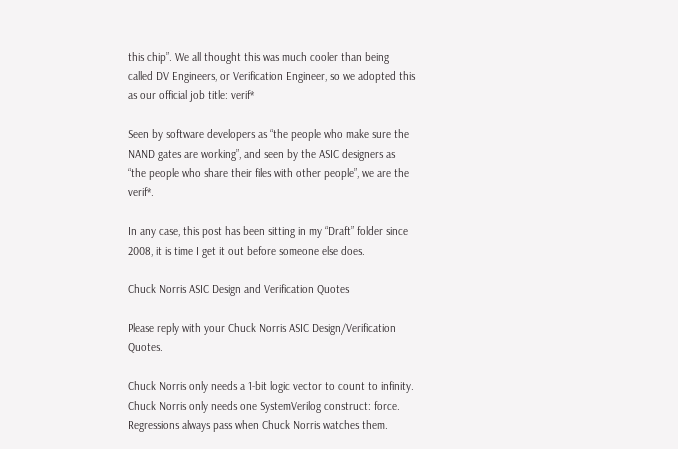this chip”. We all thought this was much cooler than being called DV Engineers, or Verification Engineer, so we adopted this as our official job title: verif*

Seen by software developers as “the people who make sure the NAND gates are working”, and seen by the ASIC designers as “the people who share their files with other people”, we are the verif*.

In any case, this post has been sitting in my “Draft” folder since 2008, it is time I get it out before someone else does.

Chuck Norris ASIC Design and Verification Quotes

Please reply with your Chuck Norris ASIC Design/Verification Quotes.

Chuck Norris only needs a 1-bit logic vector to count to infinity.
Chuck Norris only needs one SystemVerilog construct: force.
Regressions always pass when Chuck Norris watches them.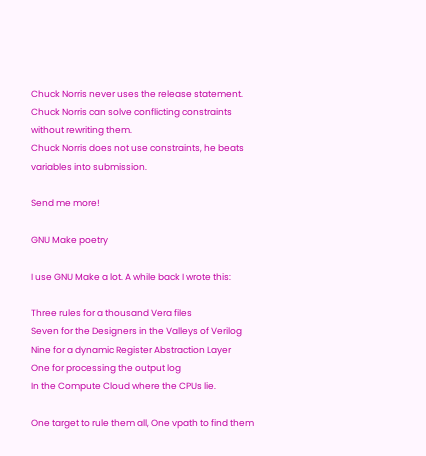Chuck Norris never uses the release statement.
Chuck Norris can solve conflicting constraints without rewriting them.
Chuck Norris does not use constraints, he beats variables into submission.

Send me more!

GNU Make poetry

I use GNU Make a lot. A while back I wrote this:

Three rules for a thousand Vera files
Seven for the Designers in the Valleys of Verilog
Nine for a dynamic Register Abstraction Layer
One for processing the output log
In the Compute Cloud where the CPUs lie.

One target to rule them all, One vpath to find them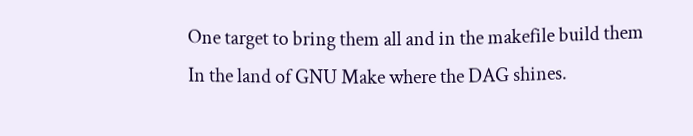One target to bring them all and in the makefile build them
In the land of GNU Make where the DAG shines.